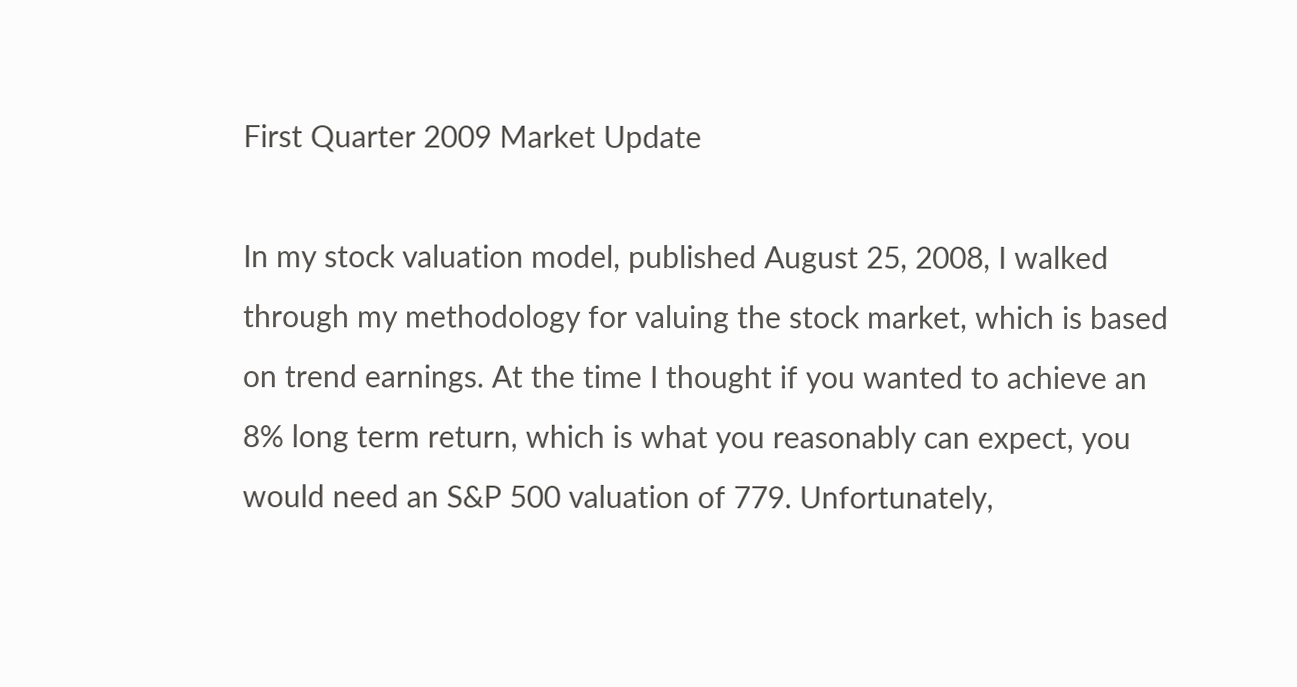First Quarter 2009 Market Update

In my stock valuation model, published August 25, 2008, I walked through my methodology for valuing the stock market, which is based on trend earnings. At the time I thought if you wanted to achieve an 8% long term return, which is what you reasonably can expect, you would need an S&P 500 valuation of 779. Unfortunately,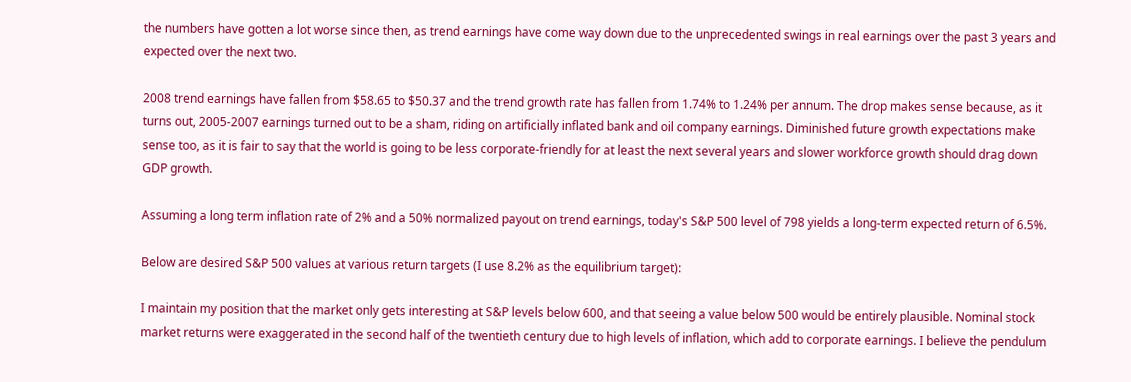the numbers have gotten a lot worse since then, as trend earnings have come way down due to the unprecedented swings in real earnings over the past 3 years and expected over the next two.

2008 trend earnings have fallen from $58.65 to $50.37 and the trend growth rate has fallen from 1.74% to 1.24% per annum. The drop makes sense because, as it turns out, 2005-2007 earnings turned out to be a sham, riding on artificially inflated bank and oil company earnings. Diminished future growth expectations make sense too, as it is fair to say that the world is going to be less corporate-friendly for at least the next several years and slower workforce growth should drag down GDP growth.

Assuming a long term inflation rate of 2% and a 50% normalized payout on trend earnings, today's S&P 500 level of 798 yields a long-term expected return of 6.5%.

Below are desired S&P 500 values at various return targets (I use 8.2% as the equilibrium target):

I maintain my position that the market only gets interesting at S&P levels below 600, and that seeing a value below 500 would be entirely plausible. Nominal stock market returns were exaggerated in the second half of the twentieth century due to high levels of inflation, which add to corporate earnings. I believe the pendulum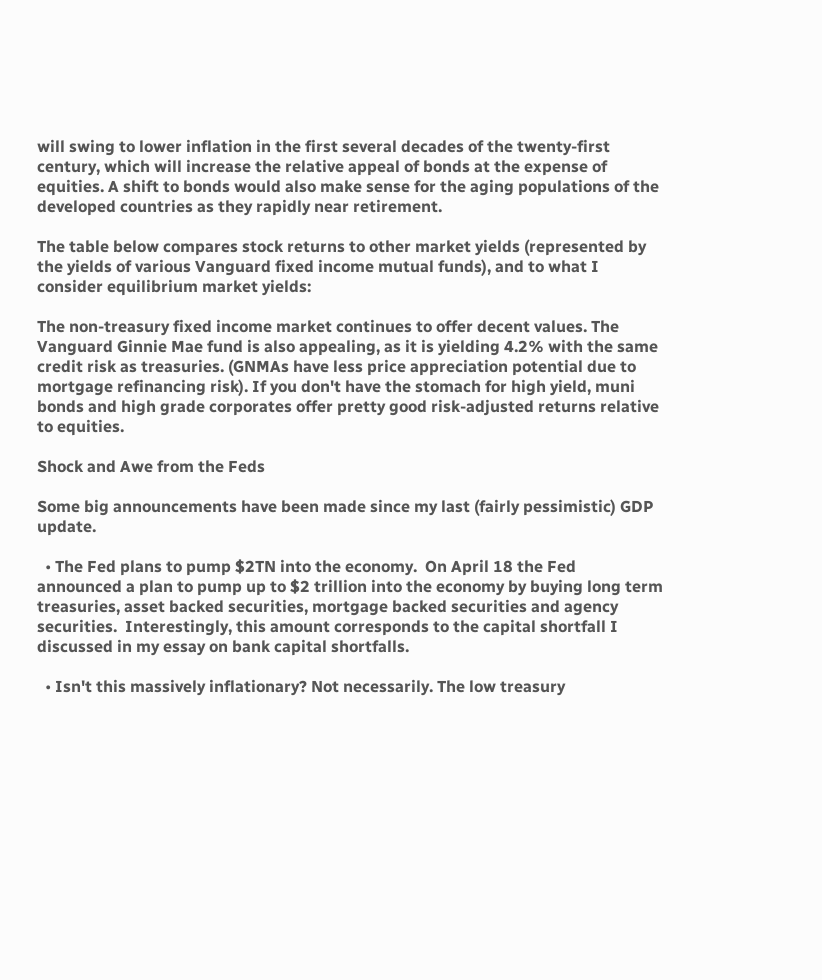will swing to lower inflation in the first several decades of the twenty-first century, which will increase the relative appeal of bonds at the expense of equities. A shift to bonds would also make sense for the aging populations of the developed countries as they rapidly near retirement.

The table below compares stock returns to other market yields (represented by the yields of various Vanguard fixed income mutual funds), and to what I consider equilibrium market yields:

The non-treasury fixed income market continues to offer decent values. The Vanguard Ginnie Mae fund is also appealing, as it is yielding 4.2% with the same credit risk as treasuries. (GNMAs have less price appreciation potential due to mortgage refinancing risk). If you don't have the stomach for high yield, muni bonds and high grade corporates offer pretty good risk-adjusted returns relative to equities.

Shock and Awe from the Feds

Some big announcements have been made since my last (fairly pessimistic) GDP update.

  • The Fed plans to pump $2TN into the economy.  On April 18 the Fed announced a plan to pump up to $2 trillion into the economy by buying long term treasuries, asset backed securities, mortgage backed securities and agency securities.  Interestingly, this amount corresponds to the capital shortfall I discussed in my essay on bank capital shortfalls.

  • Isn't this massively inflationary? Not necessarily. The low treasury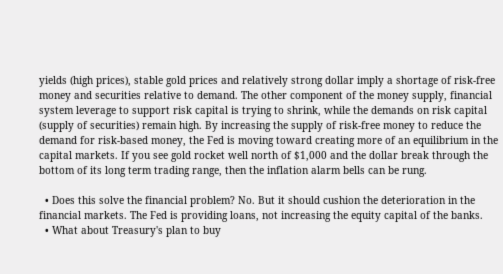yields (high prices), stable gold prices and relatively strong dollar imply a shortage of risk-free money and securities relative to demand. The other component of the money supply, financial system leverage to support risk capital is trying to shrink, while the demands on risk capital (supply of securities) remain high. By increasing the supply of risk-free money to reduce the demand for risk-based money, the Fed is moving toward creating more of an equilibrium in the capital markets. If you see gold rocket well north of $1,000 and the dollar break through the bottom of its long term trading range, then the inflation alarm bells can be rung.

  • Does this solve the financial problem? No. But it should cushion the deterioration in the financial markets. The Fed is providing loans, not increasing the equity capital of the banks.
  • What about Treasury's plan to buy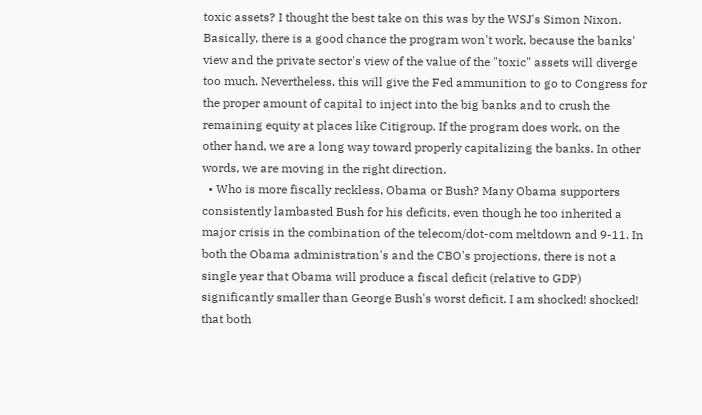toxic assets? I thought the best take on this was by the WSJ's Simon Nixon. Basically, there is a good chance the program won't work, because the banks' view and the private sector's view of the value of the "toxic" assets will diverge too much. Nevertheless, this will give the Fed ammunition to go to Congress for the proper amount of capital to inject into the big banks and to crush the remaining equity at places like Citigroup. If the program does work, on the other hand, we are a long way toward properly capitalizing the banks. In other words, we are moving in the right direction.
  • Who is more fiscally reckless, Obama or Bush? Many Obama supporters consistently lambasted Bush for his deficits, even though he too inherited a major crisis in the combination of the telecom/dot-com meltdown and 9-11. In both the Obama administration's and the CBO's projections, there is not a single year that Obama will produce a fiscal deficit (relative to GDP) significantly smaller than George Bush's worst deficit. I am shocked! shocked! that both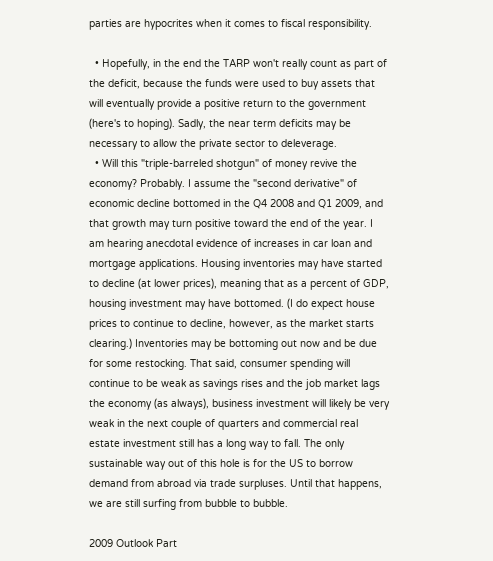parties are hypocrites when it comes to fiscal responsibility.

  • Hopefully, in the end the TARP won't really count as part of the deficit, because the funds were used to buy assets that will eventually provide a positive return to the government (here's to hoping). Sadly, the near term deficits may be necessary to allow the private sector to deleverage.
  • Will this "triple-barreled shotgun" of money revive the economy? Probably. I assume the "second derivative" of economic decline bottomed in the Q4 2008 and Q1 2009, and that growth may turn positive toward the end of the year. I am hearing anecdotal evidence of increases in car loan and mortgage applications. Housing inventories may have started to decline (at lower prices), meaning that as a percent of GDP, housing investment may have bottomed. (I do expect house prices to continue to decline, however, as the market starts clearing.) Inventories may be bottoming out now and be due for some restocking. That said, consumer spending will continue to be weak as savings rises and the job market lags the economy (as always), business investment will likely be very weak in the next couple of quarters and commercial real estate investment still has a long way to fall. The only sustainable way out of this hole is for the US to borrow demand from abroad via trade surpluses. Until that happens, we are still surfing from bubble to bubble.

2009 Outlook Part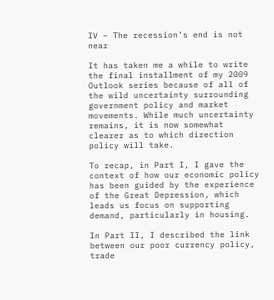IV – The recession’s end is not near

It has taken me a while to write the final installment of my 2009 Outlook series because of all of the wild uncertainty surrounding government policy and market movements. While much uncertainty remains, it is now somewhat clearer as to which direction policy will take.

To recap, in Part I, I gave the context of how our economic policy has been guided by the experience of the Great Depression, which leads us focus on supporting demand, particularly in housing.

In Part II, I described the link between our poor currency policy, trade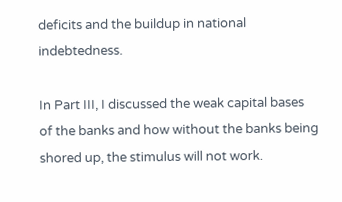deficits and the buildup in national indebtedness.

In Part III, I discussed the weak capital bases of the banks and how without the banks being shored up, the stimulus will not work.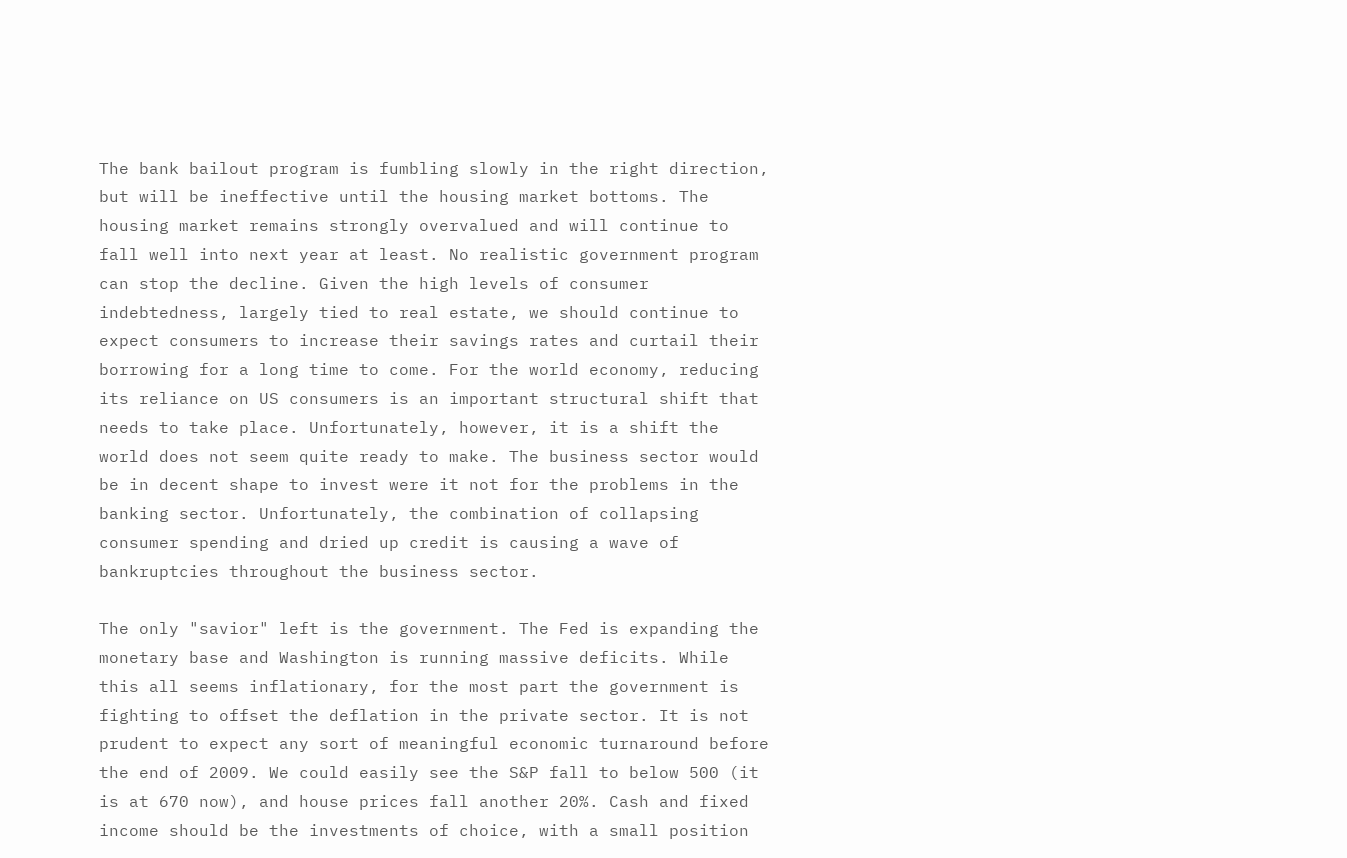The bank bailout program is fumbling slowly in the right direction, but will be ineffective until the housing market bottoms. The housing market remains strongly overvalued and will continue to fall well into next year at least. No realistic government program can stop the decline. Given the high levels of consumer indebtedness, largely tied to real estate, we should continue to expect consumers to increase their savings rates and curtail their borrowing for a long time to come. For the world economy, reducing its reliance on US consumers is an important structural shift that needs to take place. Unfortunately, however, it is a shift the world does not seem quite ready to make. The business sector would be in decent shape to invest were it not for the problems in the banking sector. Unfortunately, the combination of collapsing consumer spending and dried up credit is causing a wave of bankruptcies throughout the business sector.

The only "savior" left is the government. The Fed is expanding the monetary base and Washington is running massive deficits. While this all seems inflationary, for the most part the government is fighting to offset the deflation in the private sector. It is not prudent to expect any sort of meaningful economic turnaround before the end of 2009. We could easily see the S&P fall to below 500 (it is at 670 now), and house prices fall another 20%. Cash and fixed income should be the investments of choice, with a small position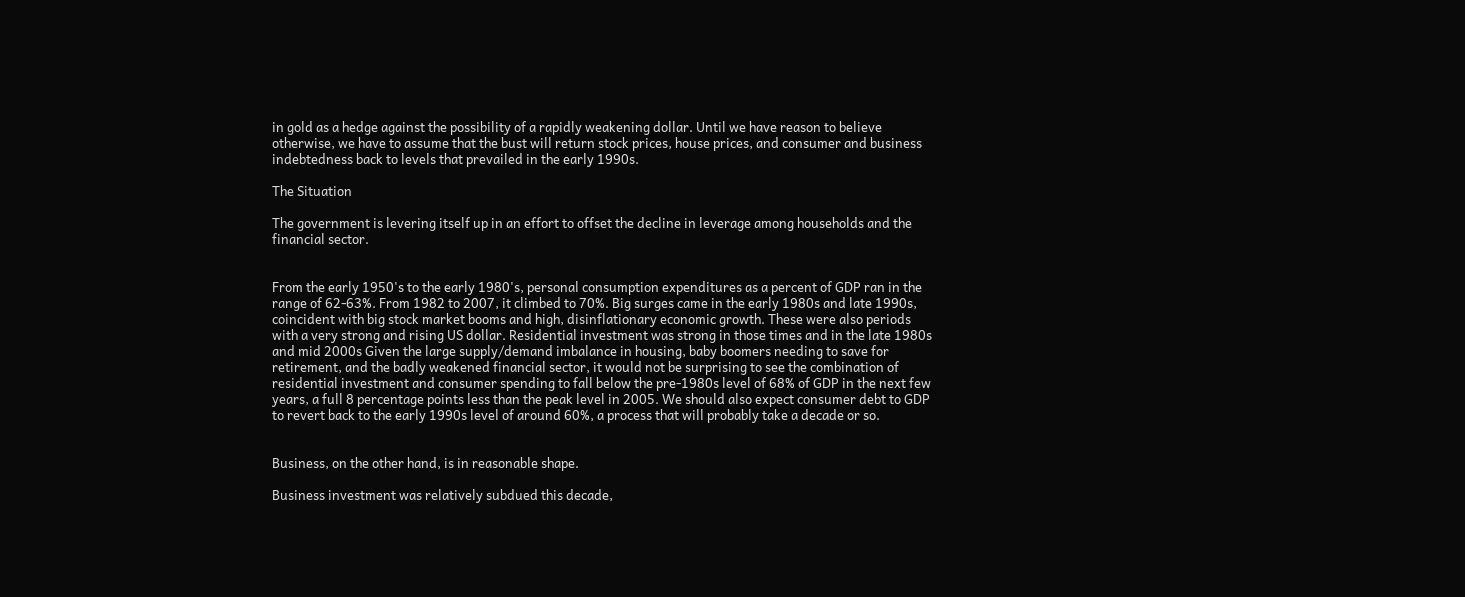in gold as a hedge against the possibility of a rapidly weakening dollar. Until we have reason to believe otherwise, we have to assume that the bust will return stock prices, house prices, and consumer and business indebtedness back to levels that prevailed in the early 1990s.

The Situation

The government is levering itself up in an effort to offset the decline in leverage among households and the financial sector.


From the early 1950's to the early 1980's, personal consumption expenditures as a percent of GDP ran in the range of 62-63%. From 1982 to 2007, it climbed to 70%. Big surges came in the early 1980s and late 1990s, coincident with big stock market booms and high, disinflationary economic growth. These were also periods with a very strong and rising US dollar. Residential investment was strong in those times and in the late 1980s and mid 2000s Given the large supply/demand imbalance in housing, baby boomers needing to save for retirement, and the badly weakened financial sector, it would not be surprising to see the combination of residential investment and consumer spending to fall below the pre-1980s level of 68% of GDP in the next few years, a full 8 percentage points less than the peak level in 2005. We should also expect consumer debt to GDP to revert back to the early 1990s level of around 60%, a process that will probably take a decade or so.


Business, on the other hand, is in reasonable shape.

Business investment was relatively subdued this decade,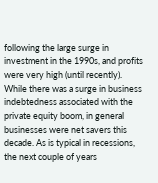following the large surge in investment in the 1990s, and profits were very high (until recently). While there was a surge in business indebtedness associated with the private equity boom, in general businesses were net savers this decade. As is typical in recessions, the next couple of years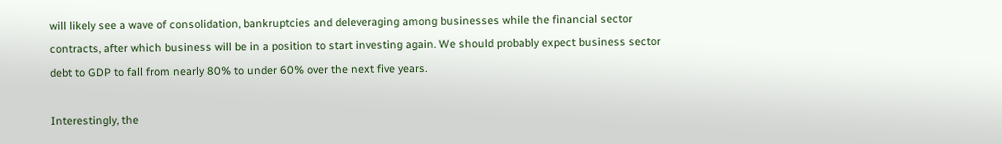will likely see a wave of consolidation, bankruptcies and deleveraging among businesses while the financial sector contracts, after which business will be in a position to start investing again. We should probably expect business sector debt to GDP to fall from nearly 80% to under 60% over the next five years.

Interestingly, the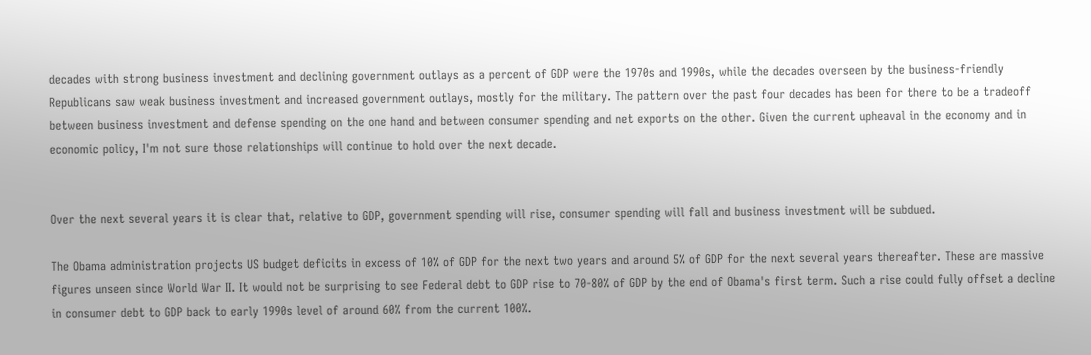decades with strong business investment and declining government outlays as a percent of GDP were the 1970s and 1990s, while the decades overseen by the business-friendly Republicans saw weak business investment and increased government outlays, mostly for the military. The pattern over the past four decades has been for there to be a tradeoff between business investment and defense spending on the one hand and between consumer spending and net exports on the other. Given the current upheaval in the economy and in economic policy, I'm not sure those relationships will continue to hold over the next decade.


Over the next several years it is clear that, relative to GDP, government spending will rise, consumer spending will fall and business investment will be subdued.

The Obama administration projects US budget deficits in excess of 10% of GDP for the next two years and around 5% of GDP for the next several years thereafter. These are massive figures unseen since World War II. It would not be surprising to see Federal debt to GDP rise to 70-80% of GDP by the end of Obama's first term. Such a rise could fully offset a decline in consumer debt to GDP back to early 1990s level of around 60% from the current 100%.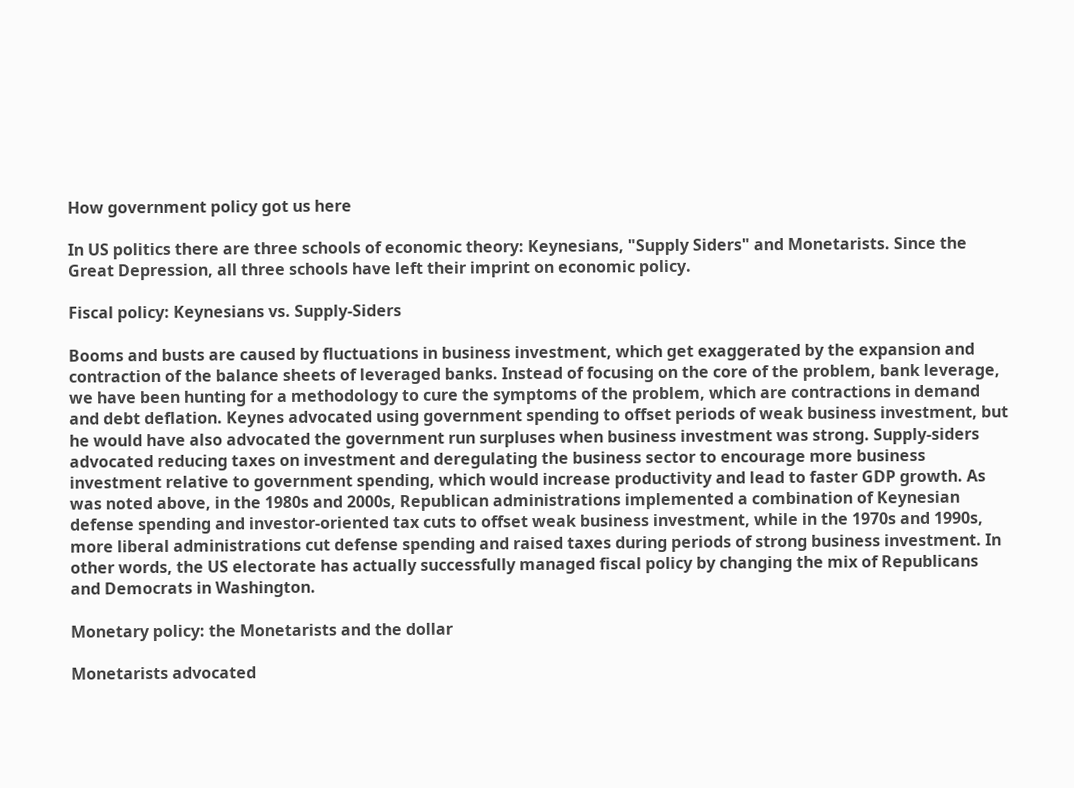How government policy got us here

In US politics there are three schools of economic theory: Keynesians, "Supply Siders" and Monetarists. Since the Great Depression, all three schools have left their imprint on economic policy.

Fiscal policy: Keynesians vs. Supply-Siders

Booms and busts are caused by fluctuations in business investment, which get exaggerated by the expansion and contraction of the balance sheets of leveraged banks. Instead of focusing on the core of the problem, bank leverage, we have been hunting for a methodology to cure the symptoms of the problem, which are contractions in demand and debt deflation. Keynes advocated using government spending to offset periods of weak business investment, but he would have also advocated the government run surpluses when business investment was strong. Supply-siders advocated reducing taxes on investment and deregulating the business sector to encourage more business investment relative to government spending, which would increase productivity and lead to faster GDP growth. As was noted above, in the 1980s and 2000s, Republican administrations implemented a combination of Keynesian defense spending and investor-oriented tax cuts to offset weak business investment, while in the 1970s and 1990s, more liberal administrations cut defense spending and raised taxes during periods of strong business investment. In other words, the US electorate has actually successfully managed fiscal policy by changing the mix of Republicans and Democrats in Washington.

Monetary policy: the Monetarists and the dollar

Monetarists advocated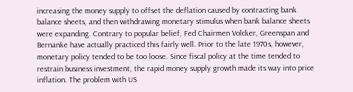increasing the money supply to offset the deflation caused by contracting bank balance sheets, and then withdrawing monetary stimulus when bank balance sheets were expanding. Contrary to popular belief, Fed Chairmen Volcker, Greenspan and Bernanke have actually practiced this fairly well. Prior to the late 1970s, however, monetary policy tended to be too loose. Since fiscal policy at the time tended to restrain business investment, the rapid money supply growth made its way into price inflation. The problem with US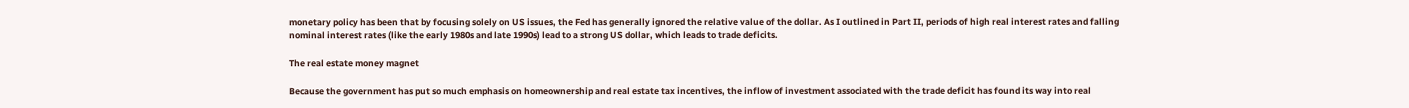monetary policy has been that by focusing solely on US issues, the Fed has generally ignored the relative value of the dollar. As I outlined in Part II, periods of high real interest rates and falling nominal interest rates (like the early 1980s and late 1990s) lead to a strong US dollar, which leads to trade deficits.

The real estate money magnet

Because the government has put so much emphasis on homeownership and real estate tax incentives, the inflow of investment associated with the trade deficit has found its way into real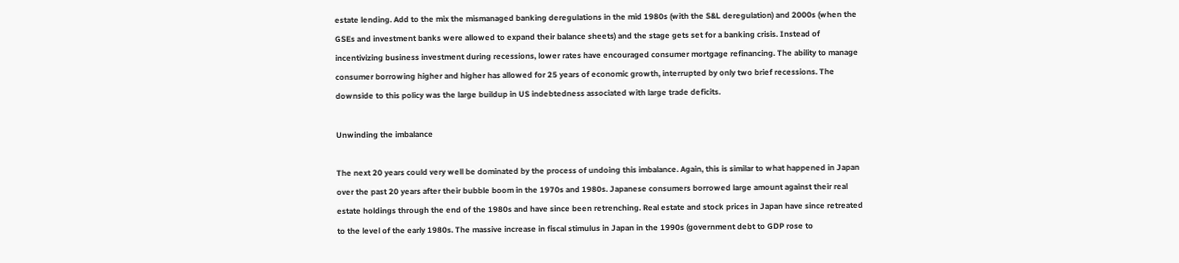estate lending. Add to the mix the mismanaged banking deregulations in the mid 1980s (with the S&L deregulation) and 2000s (when the GSEs and investment banks were allowed to expand their balance sheets) and the stage gets set for a banking crisis. Instead of incentivizing business investment during recessions, lower rates have encouraged consumer mortgage refinancing. The ability to manage consumer borrowing higher and higher has allowed for 25 years of economic growth, interrupted by only two brief recessions. The downside to this policy was the large buildup in US indebtedness associated with large trade deficits.

Unwinding the imbalance

The next 20 years could very well be dominated by the process of undoing this imbalance. Again, this is similar to what happened in Japan over the past 20 years after their bubble boom in the 1970s and 1980s. Japanese consumers borrowed large amount against their real estate holdings through the end of the 1980s and have since been retrenching. Real estate and stock prices in Japan have since retreated to the level of the early 1980s. The massive increase in fiscal stimulus in Japan in the 1990s (government debt to GDP rose to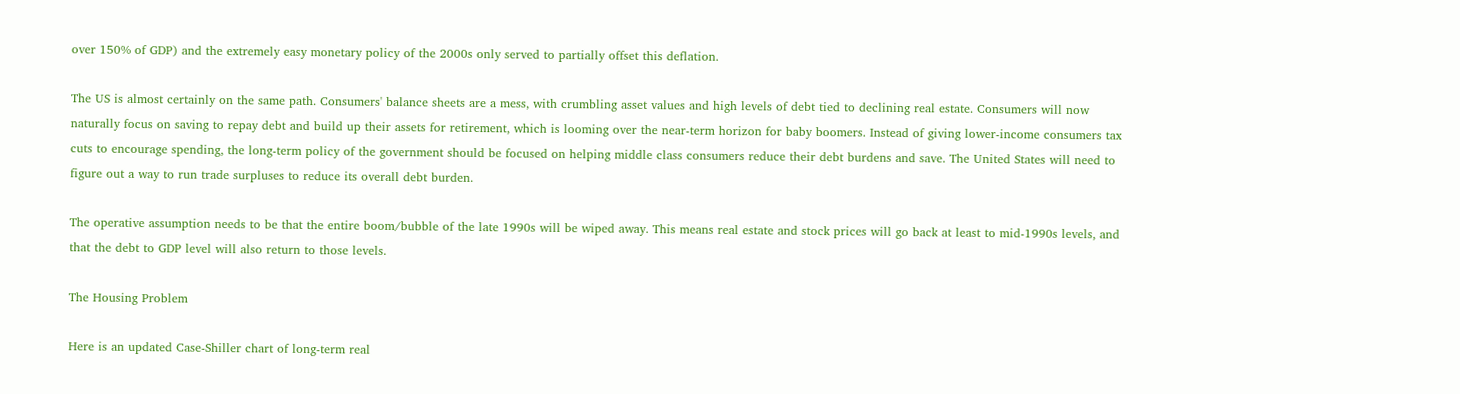over 150% of GDP) and the extremely easy monetary policy of the 2000s only served to partially offset this deflation.

The US is almost certainly on the same path. Consumers' balance sheets are a mess, with crumbling asset values and high levels of debt tied to declining real estate. Consumers will now naturally focus on saving to repay debt and build up their assets for retirement, which is looming over the near-term horizon for baby boomers. Instead of giving lower-income consumers tax cuts to encourage spending, the long-term policy of the government should be focused on helping middle class consumers reduce their debt burdens and save. The United States will need to figure out a way to run trade surpluses to reduce its overall debt burden.

The operative assumption needs to be that the entire boom/bubble of the late 1990s will be wiped away. This means real estate and stock prices will go back at least to mid-1990s levels, and that the debt to GDP level will also return to those levels.

The Housing Problem

Here is an updated Case-Shiller chart of long-term real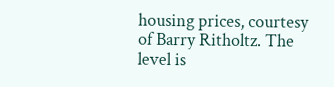housing prices, courtesy of Barry Ritholtz. The level is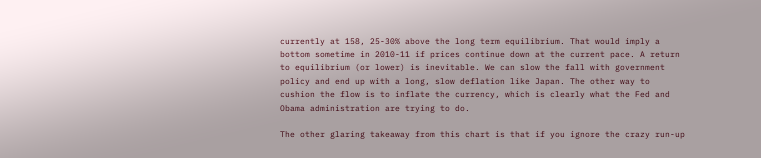currently at 158, 25-30% above the long term equilibrium. That would imply a bottom sometime in 2010-11 if prices continue down at the current pace. A return to equilibrium (or lower) is inevitable. We can slow the fall with government policy and end up with a long, slow deflation like Japan. The other way to cushion the flow is to inflate the currency, which is clearly what the Fed and Obama administration are trying to do.

The other glaring takeaway from this chart is that if you ignore the crazy run-up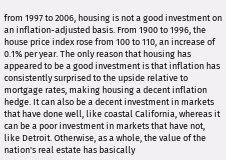from 1997 to 2006, housing is not a good investment on an inflation-adjusted basis. From 1900 to 1996, the house price index rose from 100 to 110, an increase of 0.1% per year. The only reason that housing has appeared to be a good investment is that inflation has consistently surprised to the upside relative to mortgage rates, making housing a decent inflation hedge. It can also be a decent investment in markets that have done well, like coastal California, whereas it can be a poor investment in markets that have not, like Detroit. Otherwise, as a whole, the value of the nation's real estate has basically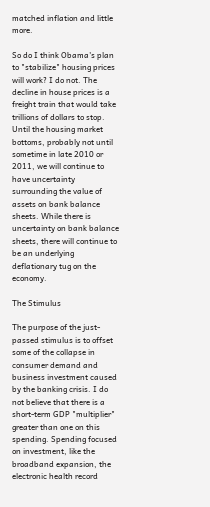matched inflation and little more.

So do I think Obama's plan to "stabilize" housing prices will work? I do not. The decline in house prices is a freight train that would take trillions of dollars to stop. Until the housing market bottoms, probably not until sometime in late 2010 or 2011, we will continue to have uncertainty surrounding the value of assets on bank balance sheets. While there is uncertainty on bank balance sheets, there will continue to be an underlying deflationary tug on the economy.

The Stimulus

The purpose of the just-passed stimulus is to offset some of the collapse in consumer demand and business investment caused by the banking crisis. I do not believe that there is a short-term GDP "multiplier" greater than one on this spending. Spending focused on investment, like the broadband expansion, the electronic health record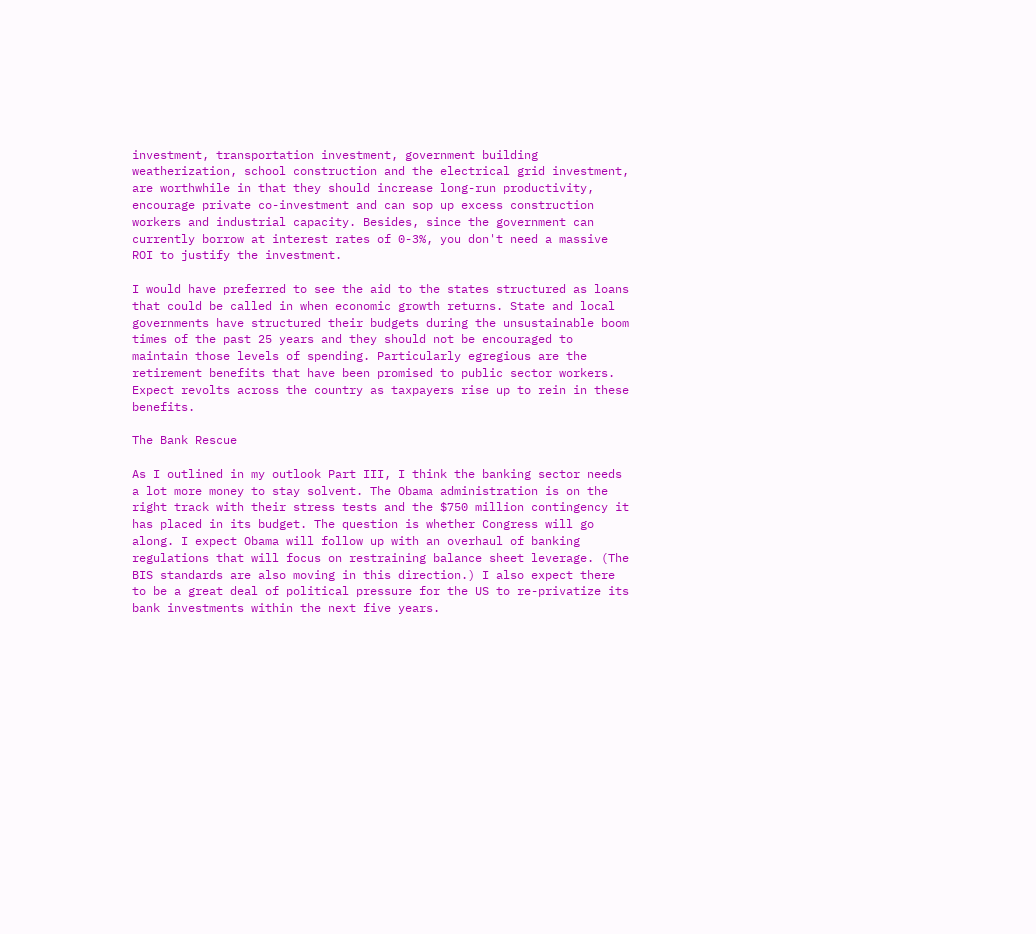investment, transportation investment, government building weatherization, school construction and the electrical grid investment, are worthwhile in that they should increase long-run productivity, encourage private co-investment and can sop up excess construction workers and industrial capacity. Besides, since the government can currently borrow at interest rates of 0-3%, you don't need a massive ROI to justify the investment.

I would have preferred to see the aid to the states structured as loans that could be called in when economic growth returns. State and local governments have structured their budgets during the unsustainable boom times of the past 25 years and they should not be encouraged to maintain those levels of spending. Particularly egregious are the retirement benefits that have been promised to public sector workers. Expect revolts across the country as taxpayers rise up to rein in these benefits.

The Bank Rescue

As I outlined in my outlook Part III, I think the banking sector needs a lot more money to stay solvent. The Obama administration is on the right track with their stress tests and the $750 million contingency it has placed in its budget. The question is whether Congress will go along. I expect Obama will follow up with an overhaul of banking regulations that will focus on restraining balance sheet leverage. (The BIS standards are also moving in this direction.) I also expect there to be a great deal of political pressure for the US to re-privatize its bank investments within the next five years.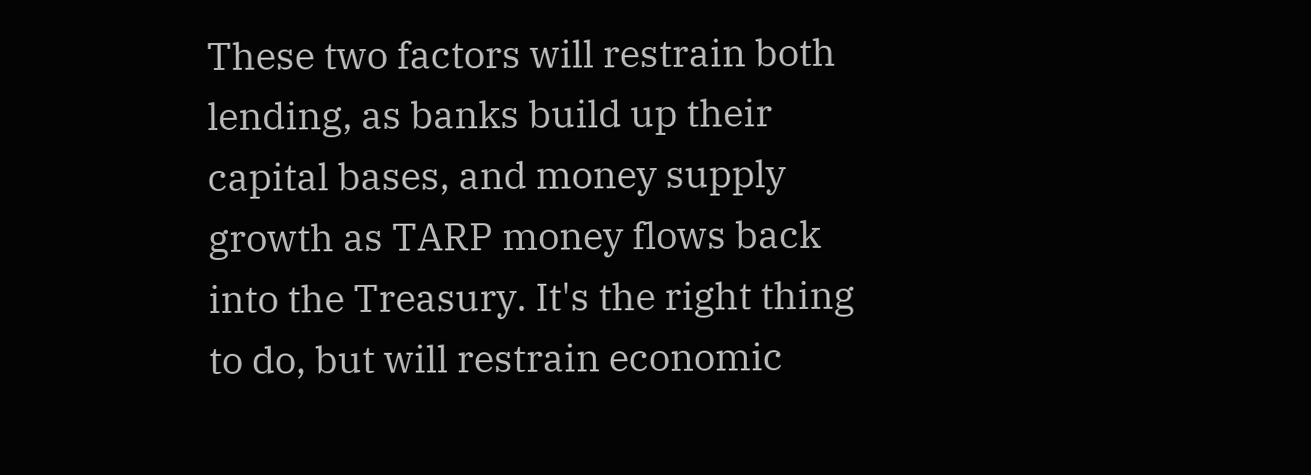These two factors will restrain both lending, as banks build up their capital bases, and money supply growth as TARP money flows back into the Treasury. It's the right thing to do, but will restrain economic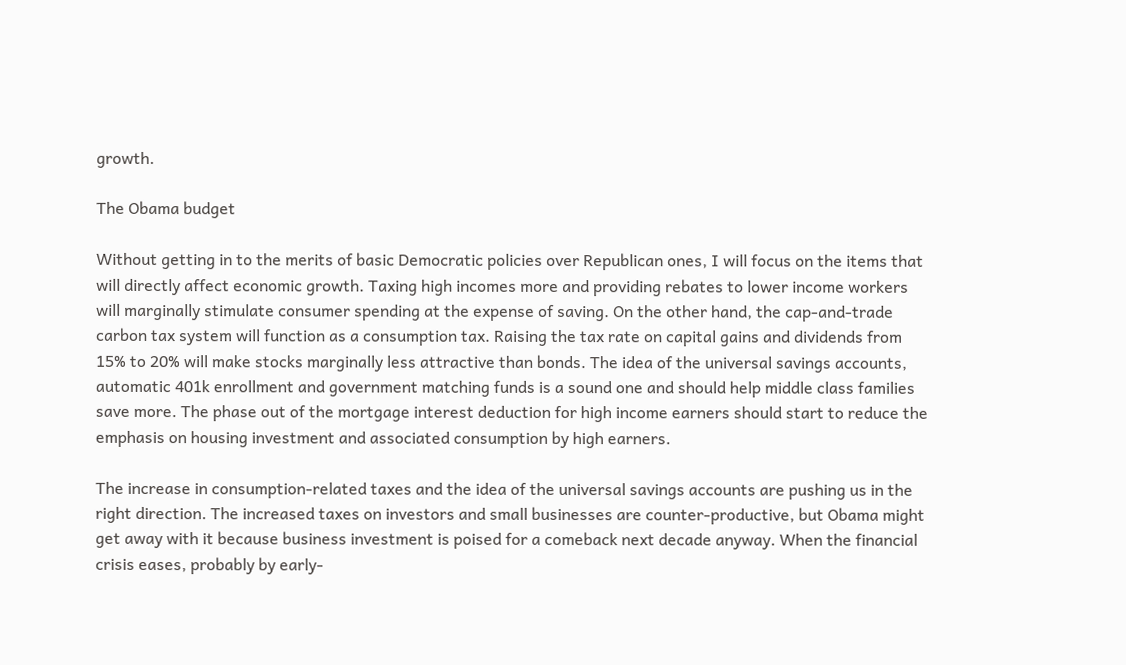growth.

The Obama budget

Without getting in to the merits of basic Democratic policies over Republican ones, I will focus on the items that will directly affect economic growth. Taxing high incomes more and providing rebates to lower income workers will marginally stimulate consumer spending at the expense of saving. On the other hand, the cap-and-trade carbon tax system will function as a consumption tax. Raising the tax rate on capital gains and dividends from 15% to 20% will make stocks marginally less attractive than bonds. The idea of the universal savings accounts, automatic 401k enrollment and government matching funds is a sound one and should help middle class families save more. The phase out of the mortgage interest deduction for high income earners should start to reduce the emphasis on housing investment and associated consumption by high earners.

The increase in consumption-related taxes and the idea of the universal savings accounts are pushing us in the right direction. The increased taxes on investors and small businesses are counter-productive, but Obama might get away with it because business investment is poised for a comeback next decade anyway. When the financial crisis eases, probably by early-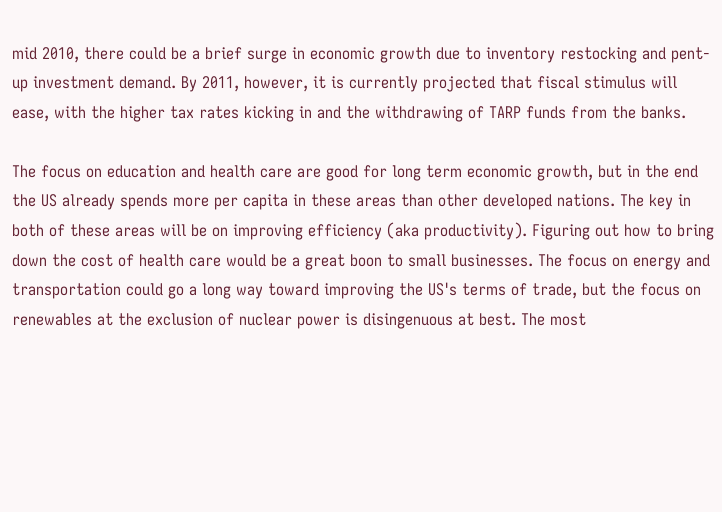mid 2010, there could be a brief surge in economic growth due to inventory restocking and pent-up investment demand. By 2011, however, it is currently projected that fiscal stimulus will ease, with the higher tax rates kicking in and the withdrawing of TARP funds from the banks.

The focus on education and health care are good for long term economic growth, but in the end the US already spends more per capita in these areas than other developed nations. The key in both of these areas will be on improving efficiency (aka productivity). Figuring out how to bring down the cost of health care would be a great boon to small businesses. The focus on energy and transportation could go a long way toward improving the US's terms of trade, but the focus on renewables at the exclusion of nuclear power is disingenuous at best. The most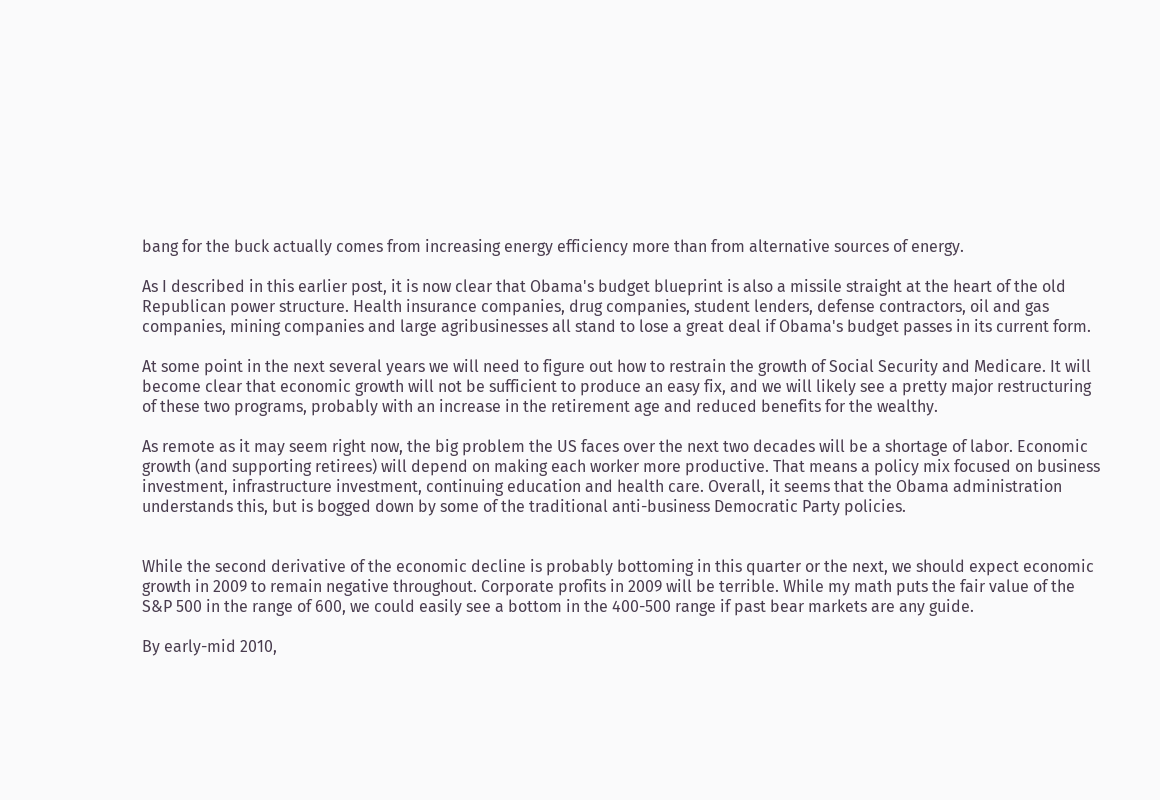bang for the buck actually comes from increasing energy efficiency more than from alternative sources of energy.

As I described in this earlier post, it is now clear that Obama's budget blueprint is also a missile straight at the heart of the old Republican power structure. Health insurance companies, drug companies, student lenders, defense contractors, oil and gas companies, mining companies and large agribusinesses all stand to lose a great deal if Obama's budget passes in its current form.

At some point in the next several years we will need to figure out how to restrain the growth of Social Security and Medicare. It will become clear that economic growth will not be sufficient to produce an easy fix, and we will likely see a pretty major restructuring of these two programs, probably with an increase in the retirement age and reduced benefits for the wealthy.

As remote as it may seem right now, the big problem the US faces over the next two decades will be a shortage of labor. Economic growth (and supporting retirees) will depend on making each worker more productive. That means a policy mix focused on business investment, infrastructure investment, continuing education and health care. Overall, it seems that the Obama administration understands this, but is bogged down by some of the traditional anti-business Democratic Party policies.


While the second derivative of the economic decline is probably bottoming in this quarter or the next, we should expect economic growth in 2009 to remain negative throughout. Corporate profits in 2009 will be terrible. While my math puts the fair value of the S&P 500 in the range of 600, we could easily see a bottom in the 400-500 range if past bear markets are any guide.

By early-mid 2010,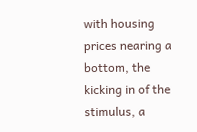with housing prices nearing a bottom, the kicking in of the stimulus, a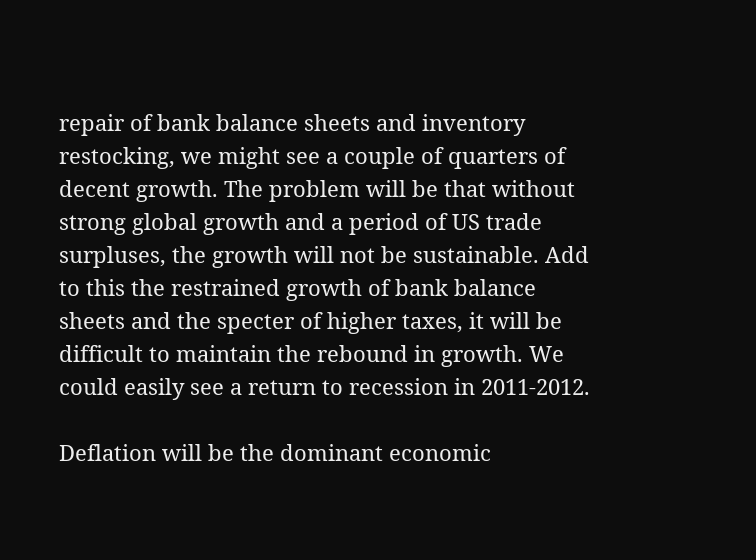repair of bank balance sheets and inventory restocking, we might see a couple of quarters of decent growth. The problem will be that without strong global growth and a period of US trade surpluses, the growth will not be sustainable. Add to this the restrained growth of bank balance sheets and the specter of higher taxes, it will be difficult to maintain the rebound in growth. We could easily see a return to recession in 2011-2012.

Deflation will be the dominant economic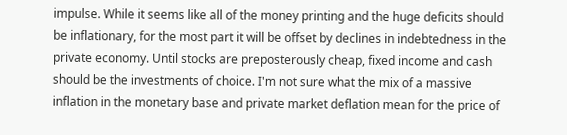impulse. While it seems like all of the money printing and the huge deficits should be inflationary, for the most part it will be offset by declines in indebtedness in the private economy. Until stocks are preposterously cheap, fixed income and cash should be the investments of choice. I'm not sure what the mix of a massive inflation in the monetary base and private market deflation mean for the price of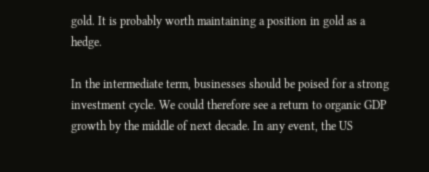gold. It is probably worth maintaining a position in gold as a hedge.

In the intermediate term, businesses should be poised for a strong investment cycle. We could therefore see a return to organic GDP growth by the middle of next decade. In any event, the US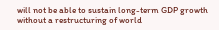will not be able to sustain long-term GDP growth without a restructuring of world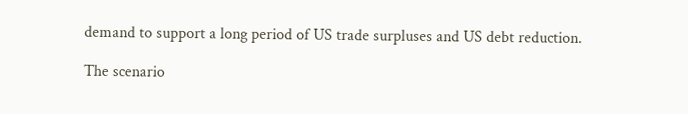demand to support a long period of US trade surpluses and US debt reduction.

The scenario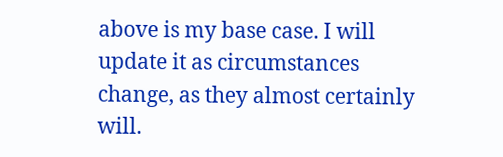above is my base case. I will update it as circumstances change, as they almost certainly will.